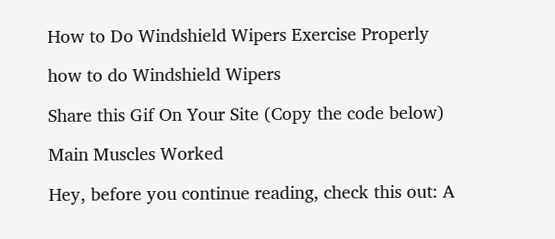How to Do Windshield Wipers Exercise Properly

how to do Windshield Wipers

Share this Gif On Your Site (Copy the code below)

Main Muscles Worked

Hey, before you continue reading, check this out: A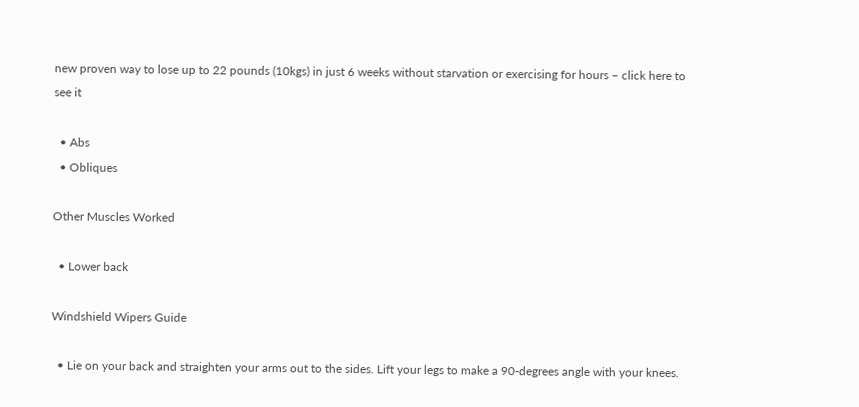new proven way to lose up to 22 pounds (10kgs) in just 6 weeks without starvation or exercising for hours – click here to see it

  • Abs
  • Obliques

Other Muscles Worked

  • Lower back

Windshield Wipers Guide

  • Lie on your back and straighten your arms out to the sides. Lift your legs to make a 90-degrees angle with your knees.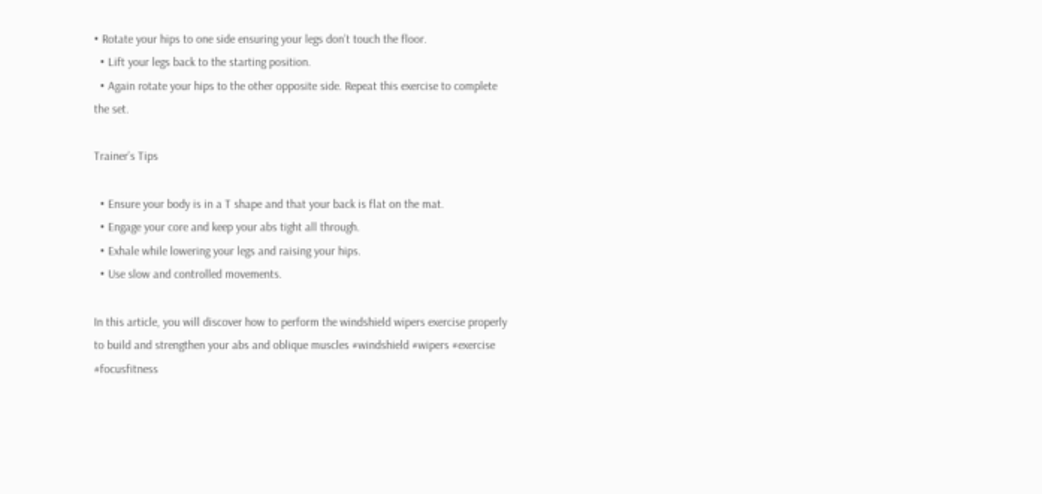• Rotate your hips to one side ensuring your legs don’t touch the floor.
  • Lift your legs back to the starting position.
  • Again rotate your hips to the other opposite side. Repeat this exercise to complete the set.

Trainer’s Tips

  • Ensure your body is in a T shape and that your back is flat on the mat.
  • Engage your core and keep your abs tight all through.
  • Exhale while lowering your legs and raising your hips.
  • Use slow and controlled movements.

In this article, you will discover how to perform the windshield wipers exercise properly to build and strengthen your abs and oblique muscles #windshield #wipers #exercise #focusfitness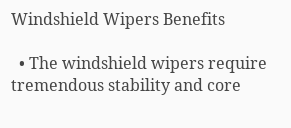Windshield Wipers Benefits

  • The windshield wipers require tremendous stability and core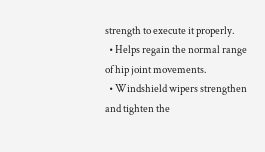strength to execute it properly.
  • Helps regain the normal range of hip joint movements.
  • Windshield wipers strengthen and tighten the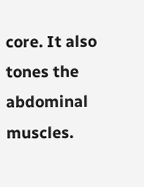core. It also tones the abdominal muscles.